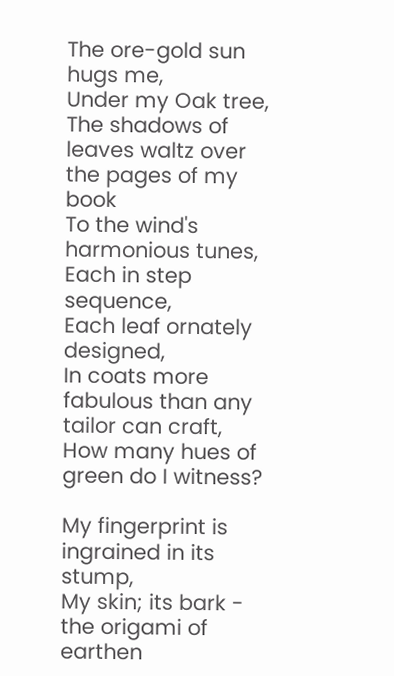The ore-gold sun hugs me,
Under my Oak tree,
The shadows of leaves waltz over the pages of my book
To the wind's harmonious tunes,
Each in step sequence,
Each leaf ornately designed,
In coats more fabulous than any tailor can craft,
How many hues of green do I witness?

My fingerprint is ingrained in its stump,
My skin; its bark - the origami of earthen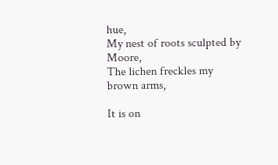hue,
My nest of roots sculpted by Moore,
The lichen freckles my brown arms,

It is on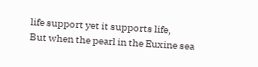life support yet it supports life,
But when the pearl in the Euxine sea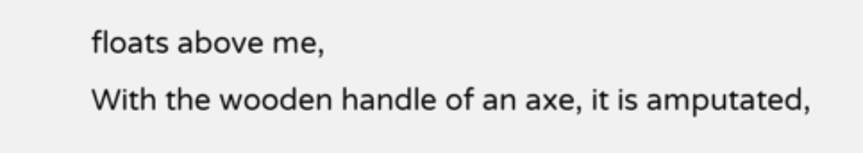floats above me,
With the wooden handle of an axe, it is amputated,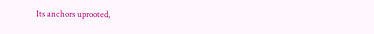Its anchors uprooted,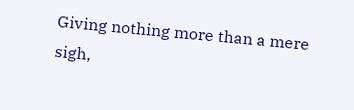Giving nothing more than a mere sigh,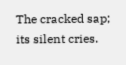The cracked sap; its silent cries.